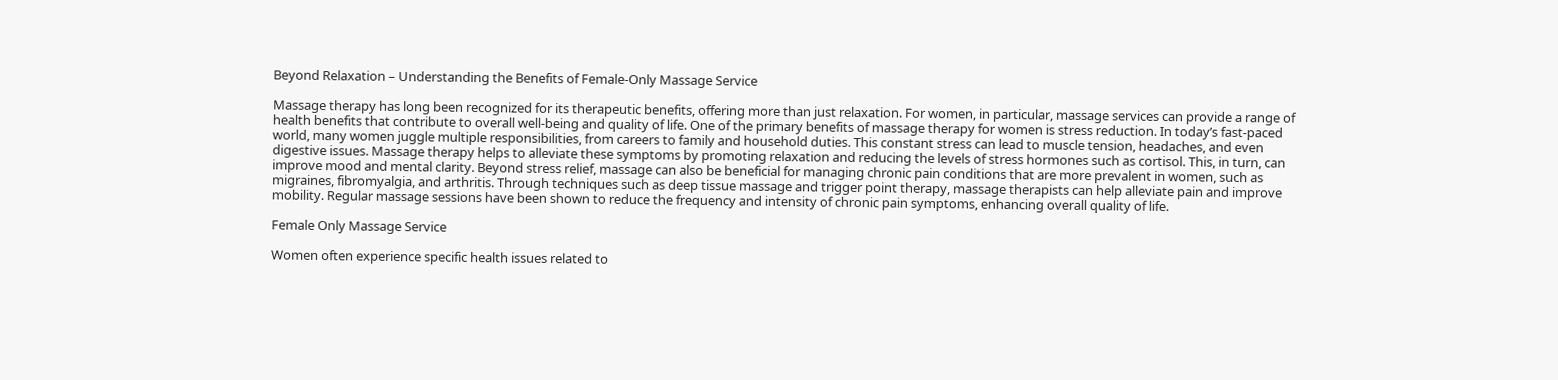Beyond Relaxation – Understanding the Benefits of Female-Only Massage Service

Massage therapy has long been recognized for its therapeutic benefits, offering more than just relaxation. For women, in particular, massage services can provide a range of health benefits that contribute to overall well-being and quality of life. One of the primary benefits of massage therapy for women is stress reduction. In today’s fast-paced world, many women juggle multiple responsibilities, from careers to family and household duties. This constant stress can lead to muscle tension, headaches, and even digestive issues. Massage therapy helps to alleviate these symptoms by promoting relaxation and reducing the levels of stress hormones such as cortisol. This, in turn, can improve mood and mental clarity. Beyond stress relief, massage can also be beneficial for managing chronic pain conditions that are more prevalent in women, such as migraines, fibromyalgia, and arthritis. Through techniques such as deep tissue massage and trigger point therapy, massage therapists can help alleviate pain and improve mobility. Regular massage sessions have been shown to reduce the frequency and intensity of chronic pain symptoms, enhancing overall quality of life.

Female Only Massage Service

Women often experience specific health issues related to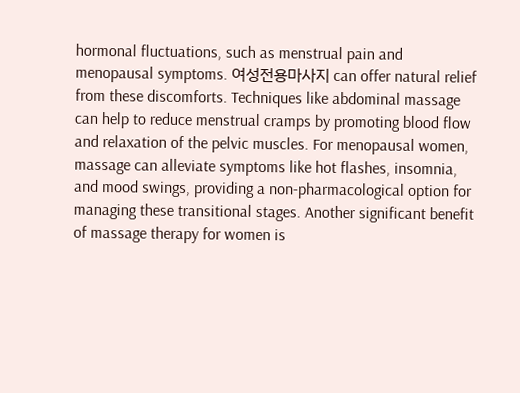hormonal fluctuations, such as menstrual pain and menopausal symptoms. 여성전용마사지 can offer natural relief from these discomforts. Techniques like abdominal massage can help to reduce menstrual cramps by promoting blood flow and relaxation of the pelvic muscles. For menopausal women, massage can alleviate symptoms like hot flashes, insomnia, and mood swings, providing a non-pharmacological option for managing these transitional stages. Another significant benefit of massage therapy for women is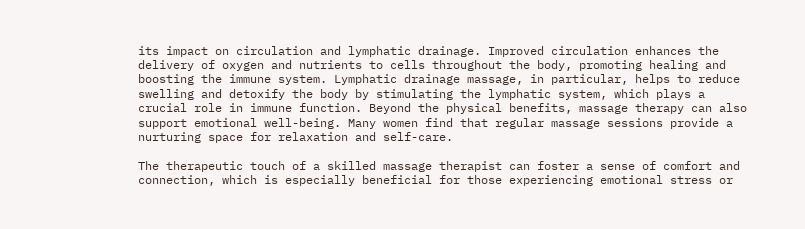its impact on circulation and lymphatic drainage. Improved circulation enhances the delivery of oxygen and nutrients to cells throughout the body, promoting healing and boosting the immune system. Lymphatic drainage massage, in particular, helps to reduce swelling and detoxify the body by stimulating the lymphatic system, which plays a crucial role in immune function. Beyond the physical benefits, massage therapy can also support emotional well-being. Many women find that regular massage sessions provide a nurturing space for relaxation and self-care.

The therapeutic touch of a skilled massage therapist can foster a sense of comfort and connection, which is especially beneficial for those experiencing emotional stress or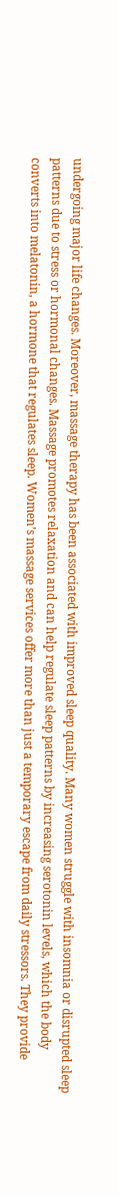undergoing major life changes. Moreover, massage therapy has been associated with improved sleep quality. Many women struggle with insomnia or disrupted sleep patterns due to stress or hormonal changes. Massage promotes relaxation and can help regulate sleep patterns by increasing serotonin levels, which the body converts into melatonin, a hormone that regulates sleep. Women’s massage services offer more than just a temporary escape from daily stressors. They provide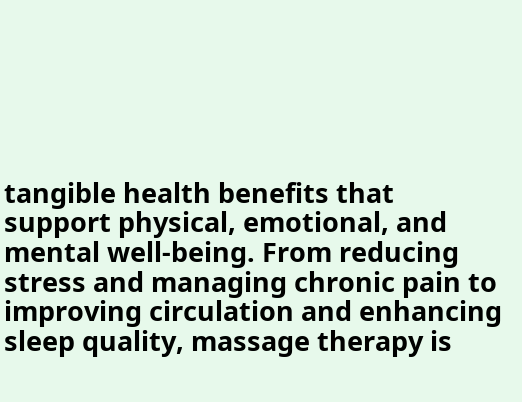tangible health benefits that support physical, emotional, and mental well-being. From reducing stress and managing chronic pain to improving circulation and enhancing sleep quality, massage therapy is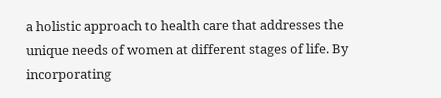a holistic approach to health care that addresses the unique needs of women at different stages of life. By incorporating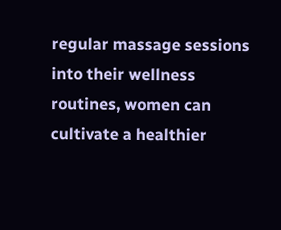regular massage sessions into their wellness routines, women can cultivate a healthier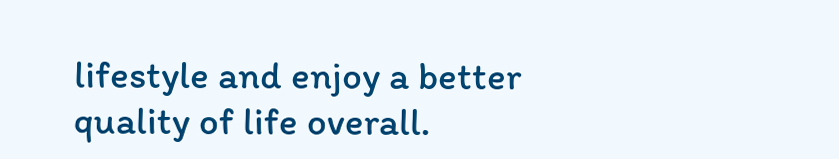lifestyle and enjoy a better quality of life overall.